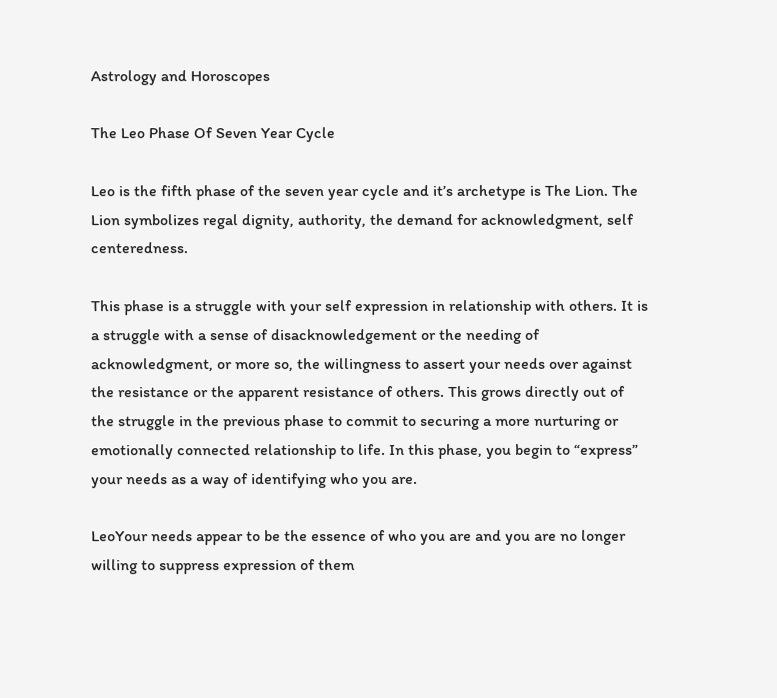Astrology and Horoscopes

The Leo Phase Of Seven Year Cycle

Leo is the fifth phase of the seven year cycle and it’s archetype is The Lion. The Lion symbolizes regal dignity, authority, the demand for acknowledgment, self centeredness.

This phase is a struggle with your self expression in relationship with others. It is a struggle with a sense of disacknowledgement or the needing of acknowledgment, or more so, the willingness to assert your needs over against the resistance or the apparent resistance of others. This grows directly out of the struggle in the previous phase to commit to securing a more nurturing or emotionally connected relationship to life. In this phase, you begin to “express” your needs as a way of identifying who you are.

LeoYour needs appear to be the essence of who you are and you are no longer willing to suppress expression of them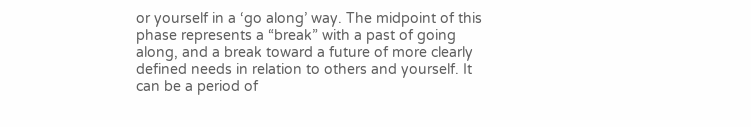or yourself in a ‘go along’ way. The midpoint of this phase represents a “break” with a past of going along, and a break toward a future of more clearly defined needs in relation to others and yourself. It can be a period of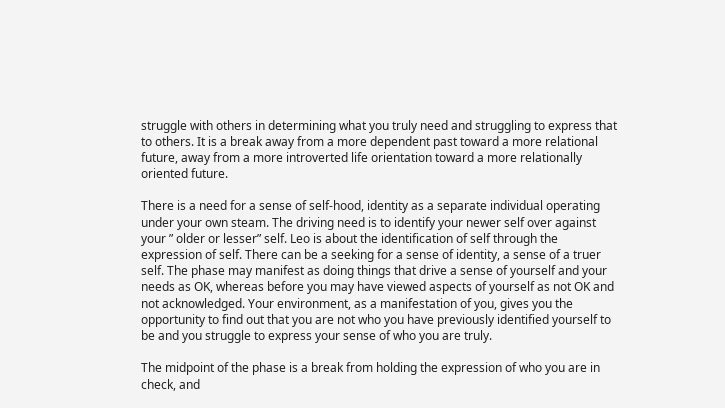struggle with others in determining what you truly need and struggling to express that to others. It is a break away from a more dependent past toward a more relational future, away from a more introverted life orientation toward a more relationally oriented future.

There is a need for a sense of self-hood, identity as a separate individual operating under your own steam. The driving need is to identify your newer self over against your ” older or lesser” self. Leo is about the identification of self through the expression of self. There can be a seeking for a sense of identity, a sense of a truer self. The phase may manifest as doing things that drive a sense of yourself and your needs as OK, whereas before you may have viewed aspects of yourself as not OK and not acknowledged. Your environment, as a manifestation of you, gives you the opportunity to find out that you are not who you have previously identified yourself to be and you struggle to express your sense of who you are truly.

The midpoint of the phase is a break from holding the expression of who you are in check, and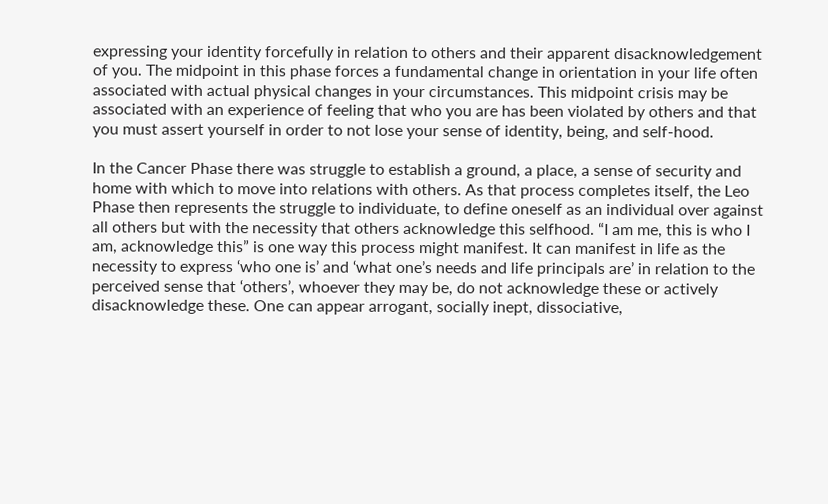expressing your identity forcefully in relation to others and their apparent disacknowledgement of you. The midpoint in this phase forces a fundamental change in orientation in your life often associated with actual physical changes in your circumstances. This midpoint crisis may be associated with an experience of feeling that who you are has been violated by others and that you must assert yourself in order to not lose your sense of identity, being, and self-hood.

In the Cancer Phase there was struggle to establish a ground, a place, a sense of security and home with which to move into relations with others. As that process completes itself, the Leo Phase then represents the struggle to individuate, to define oneself as an individual over against all others but with the necessity that others acknowledge this selfhood. “I am me, this is who I am, acknowledge this” is one way this process might manifest. It can manifest in life as the necessity to express ‘who one is’ and ‘what one’s needs and life principals are’ in relation to the perceived sense that ‘others’, whoever they may be, do not acknowledge these or actively disacknowledge these. One can appear arrogant, socially inept, dissociative,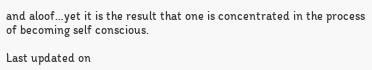and aloof…yet it is the result that one is concentrated in the process of becoming self conscious.

Last updated on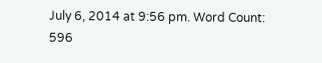July 6, 2014 at 9:56 pm. Word Count: 596